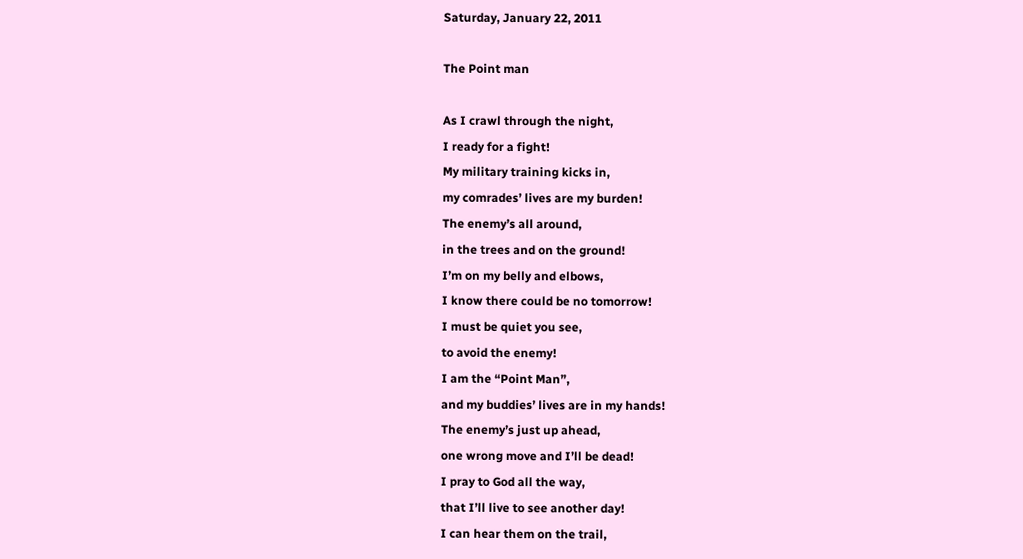Saturday, January 22, 2011

The Point man

As I crawl through the night,
I ready for a fight!
My military training kicks in,
my comrades’ lives are my burden!
The enemy’s all around,
in the trees and on the ground!
I’m on my belly and elbows,
I know there could be no tomorrow!
I must be quiet you see,
to avoid the enemy!
I am the “Point Man”,
and my buddies’ lives are in my hands!
The enemy’s just up ahead,
one wrong move and I’ll be dead!
I pray to God all the way,
that I’ll live to see another day!
I can hear them on the trail,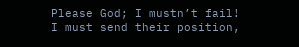Please God; I mustn’t fail!
I must send their position,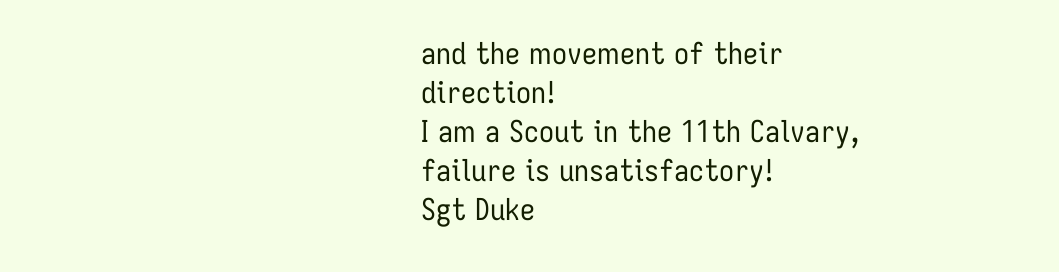and the movement of their direction!
I am a Scout in the 11th Calvary,
failure is unsatisfactory!
Sgt Duke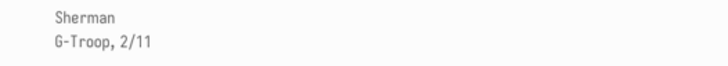Sherman
G-Troop, 2/11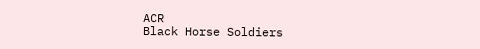ACR
Black Horse Soldiers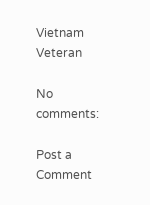Vietnam Veteran

No comments:

Post a Comment